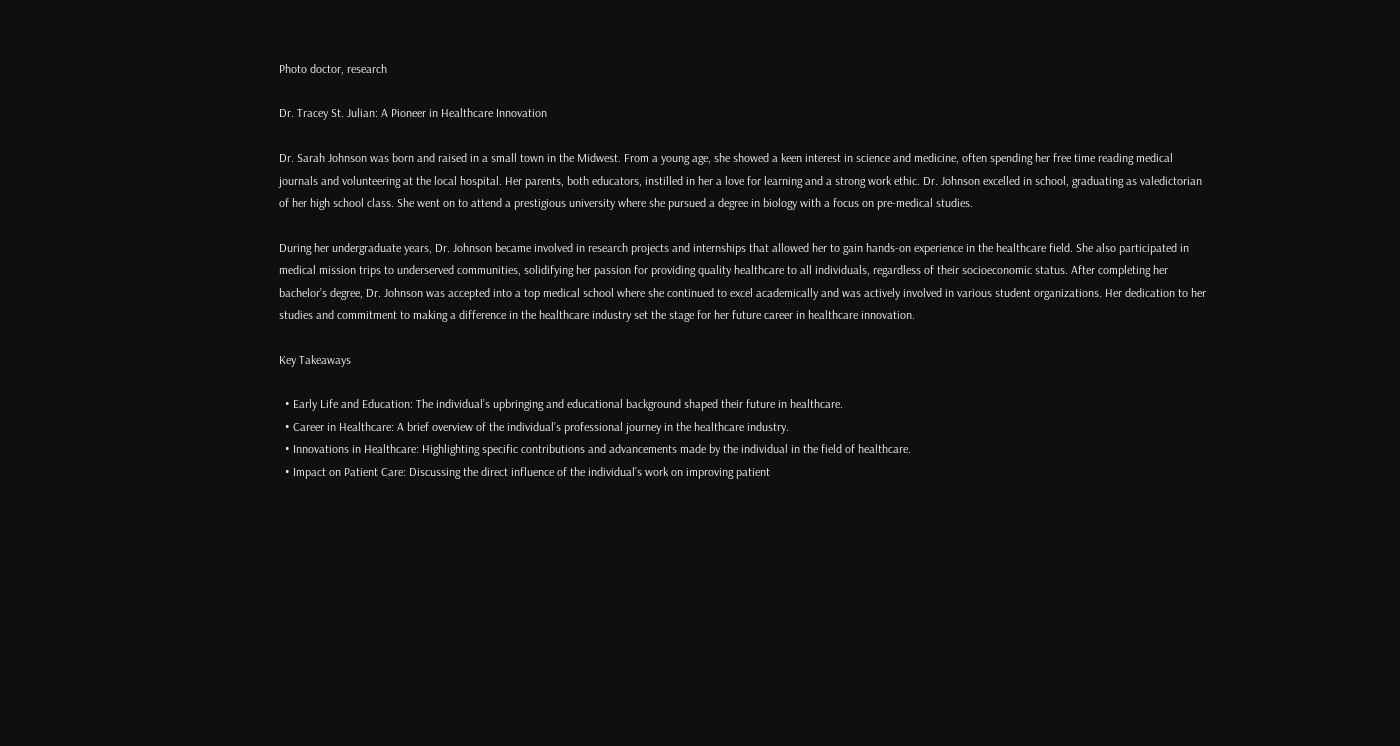Photo doctor, research

Dr. Tracey St. Julian: A Pioneer in Healthcare Innovation

Dr. Sarah Johnson was born and raised in a small town in the Midwest. From a young age, she showed a keen interest in science and medicine, often spending her free time reading medical journals and volunteering at the local hospital. Her parents, both educators, instilled in her a love for learning and a strong work ethic. Dr. Johnson excelled in school, graduating as valedictorian of her high school class. She went on to attend a prestigious university where she pursued a degree in biology with a focus on pre-medical studies.

During her undergraduate years, Dr. Johnson became involved in research projects and internships that allowed her to gain hands-on experience in the healthcare field. She also participated in medical mission trips to underserved communities, solidifying her passion for providing quality healthcare to all individuals, regardless of their socioeconomic status. After completing her bachelor’s degree, Dr. Johnson was accepted into a top medical school where she continued to excel academically and was actively involved in various student organizations. Her dedication to her studies and commitment to making a difference in the healthcare industry set the stage for her future career in healthcare innovation.

Key Takeaways

  • Early Life and Education: The individual’s upbringing and educational background shaped their future in healthcare.
  • Career in Healthcare: A brief overview of the individual’s professional journey in the healthcare industry.
  • Innovations in Healthcare: Highlighting specific contributions and advancements made by the individual in the field of healthcare.
  • Impact on Patient Care: Discussing the direct influence of the individual’s work on improving patient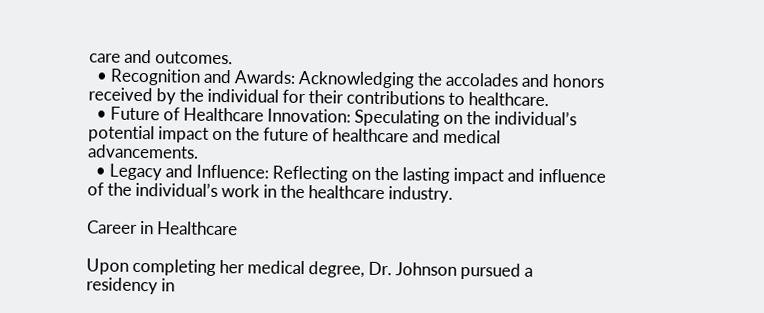care and outcomes.
  • Recognition and Awards: Acknowledging the accolades and honors received by the individual for their contributions to healthcare.
  • Future of Healthcare Innovation: Speculating on the individual’s potential impact on the future of healthcare and medical advancements.
  • Legacy and Influence: Reflecting on the lasting impact and influence of the individual’s work in the healthcare industry.

Career in Healthcare

Upon completing her medical degree, Dr. Johnson pursued a residency in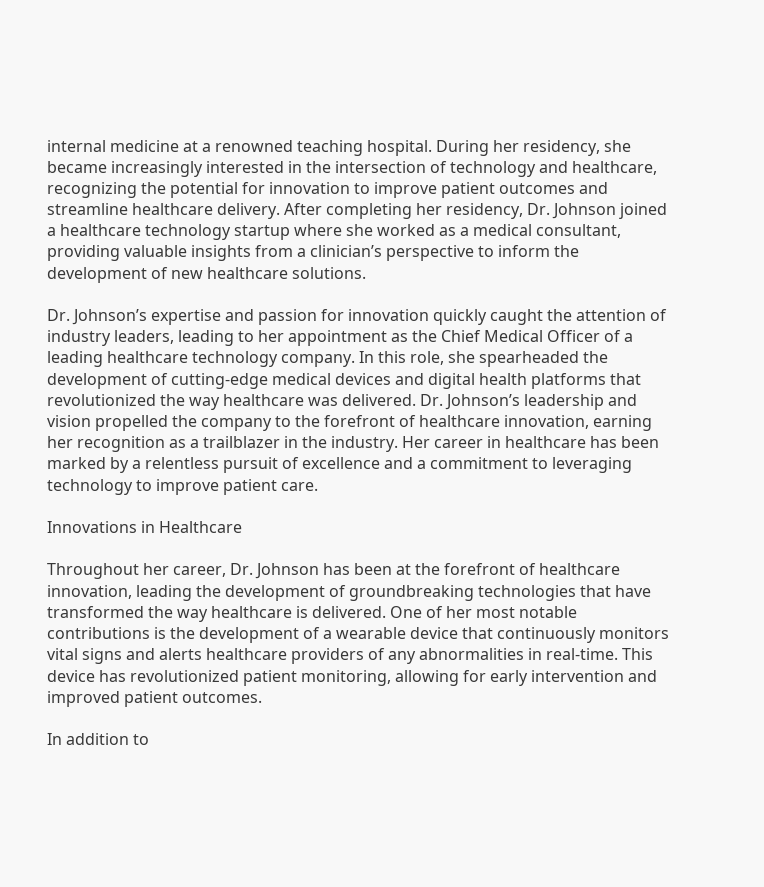internal medicine at a renowned teaching hospital. During her residency, she became increasingly interested in the intersection of technology and healthcare, recognizing the potential for innovation to improve patient outcomes and streamline healthcare delivery. After completing her residency, Dr. Johnson joined a healthcare technology startup where she worked as a medical consultant, providing valuable insights from a clinician’s perspective to inform the development of new healthcare solutions.

Dr. Johnson’s expertise and passion for innovation quickly caught the attention of industry leaders, leading to her appointment as the Chief Medical Officer of a leading healthcare technology company. In this role, she spearheaded the development of cutting-edge medical devices and digital health platforms that revolutionized the way healthcare was delivered. Dr. Johnson’s leadership and vision propelled the company to the forefront of healthcare innovation, earning her recognition as a trailblazer in the industry. Her career in healthcare has been marked by a relentless pursuit of excellence and a commitment to leveraging technology to improve patient care.

Innovations in Healthcare

Throughout her career, Dr. Johnson has been at the forefront of healthcare innovation, leading the development of groundbreaking technologies that have transformed the way healthcare is delivered. One of her most notable contributions is the development of a wearable device that continuously monitors vital signs and alerts healthcare providers of any abnormalities in real-time. This device has revolutionized patient monitoring, allowing for early intervention and improved patient outcomes.

In addition to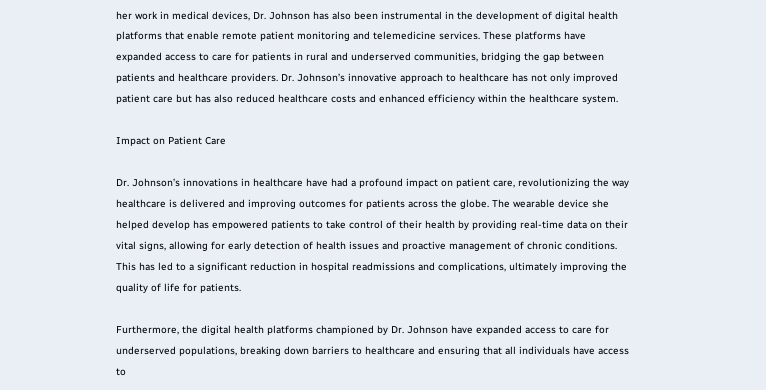her work in medical devices, Dr. Johnson has also been instrumental in the development of digital health platforms that enable remote patient monitoring and telemedicine services. These platforms have expanded access to care for patients in rural and underserved communities, bridging the gap between patients and healthcare providers. Dr. Johnson’s innovative approach to healthcare has not only improved patient care but has also reduced healthcare costs and enhanced efficiency within the healthcare system.

Impact on Patient Care

Dr. Johnson’s innovations in healthcare have had a profound impact on patient care, revolutionizing the way healthcare is delivered and improving outcomes for patients across the globe. The wearable device she helped develop has empowered patients to take control of their health by providing real-time data on their vital signs, allowing for early detection of health issues and proactive management of chronic conditions. This has led to a significant reduction in hospital readmissions and complications, ultimately improving the quality of life for patients.

Furthermore, the digital health platforms championed by Dr. Johnson have expanded access to care for underserved populations, breaking down barriers to healthcare and ensuring that all individuals have access to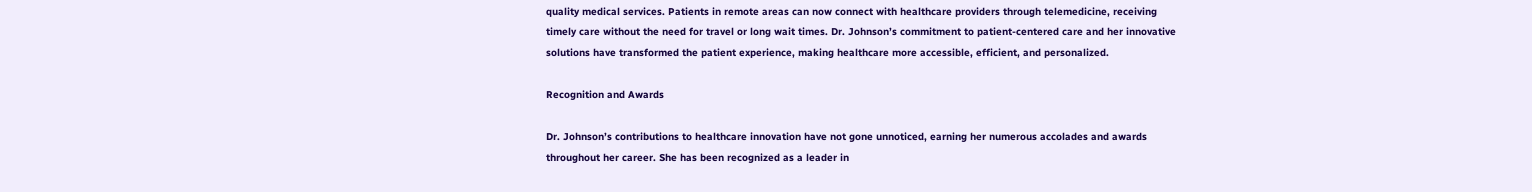quality medical services. Patients in remote areas can now connect with healthcare providers through telemedicine, receiving timely care without the need for travel or long wait times. Dr. Johnson’s commitment to patient-centered care and her innovative solutions have transformed the patient experience, making healthcare more accessible, efficient, and personalized.

Recognition and Awards

Dr. Johnson’s contributions to healthcare innovation have not gone unnoticed, earning her numerous accolades and awards throughout her career. She has been recognized as a leader in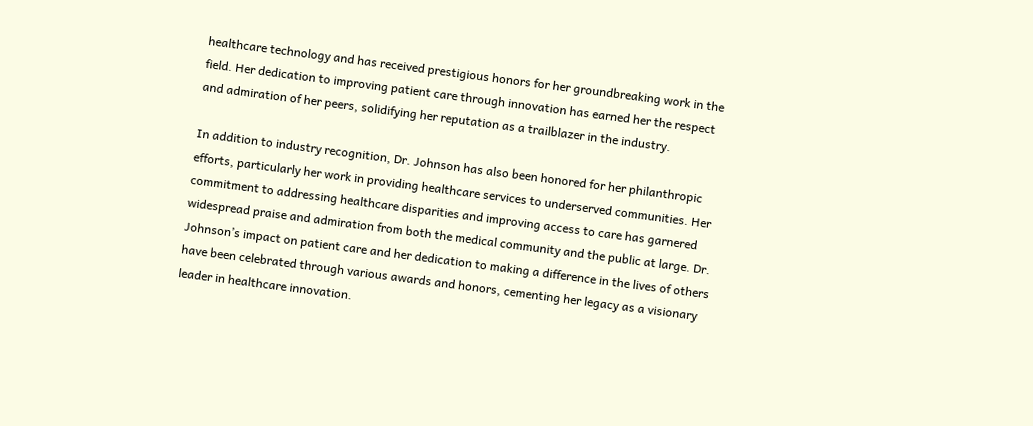healthcare technology and has received prestigious honors for her groundbreaking work in the field. Her dedication to improving patient care through innovation has earned her the respect and admiration of her peers, solidifying her reputation as a trailblazer in the industry.

In addition to industry recognition, Dr. Johnson has also been honored for her philanthropic efforts, particularly her work in providing healthcare services to underserved communities. Her commitment to addressing healthcare disparities and improving access to care has garnered widespread praise and admiration from both the medical community and the public at large. Dr. Johnson’s impact on patient care and her dedication to making a difference in the lives of others have been celebrated through various awards and honors, cementing her legacy as a visionary leader in healthcare innovation.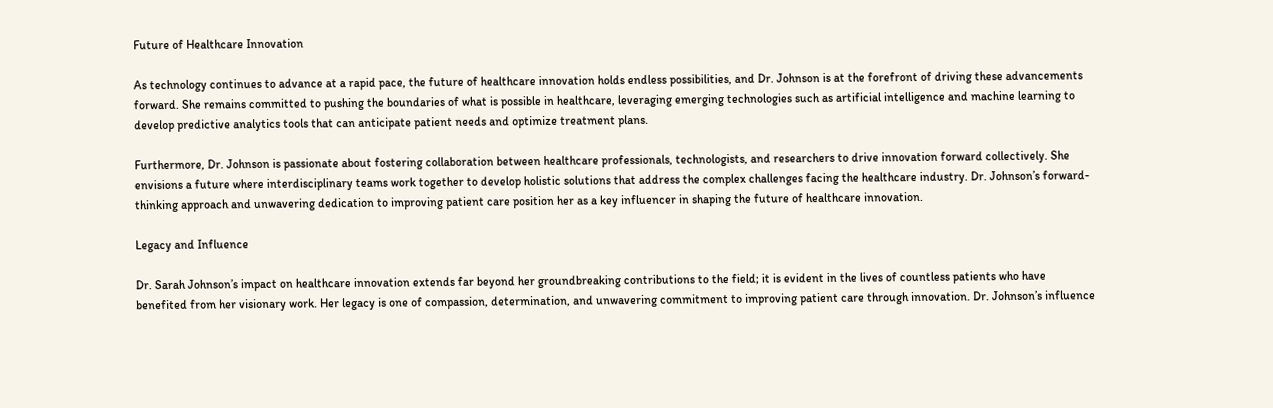Future of Healthcare Innovation

As technology continues to advance at a rapid pace, the future of healthcare innovation holds endless possibilities, and Dr. Johnson is at the forefront of driving these advancements forward. She remains committed to pushing the boundaries of what is possible in healthcare, leveraging emerging technologies such as artificial intelligence and machine learning to develop predictive analytics tools that can anticipate patient needs and optimize treatment plans.

Furthermore, Dr. Johnson is passionate about fostering collaboration between healthcare professionals, technologists, and researchers to drive innovation forward collectively. She envisions a future where interdisciplinary teams work together to develop holistic solutions that address the complex challenges facing the healthcare industry. Dr. Johnson’s forward-thinking approach and unwavering dedication to improving patient care position her as a key influencer in shaping the future of healthcare innovation.

Legacy and Influence

Dr. Sarah Johnson’s impact on healthcare innovation extends far beyond her groundbreaking contributions to the field; it is evident in the lives of countless patients who have benefited from her visionary work. Her legacy is one of compassion, determination, and unwavering commitment to improving patient care through innovation. Dr. Johnson’s influence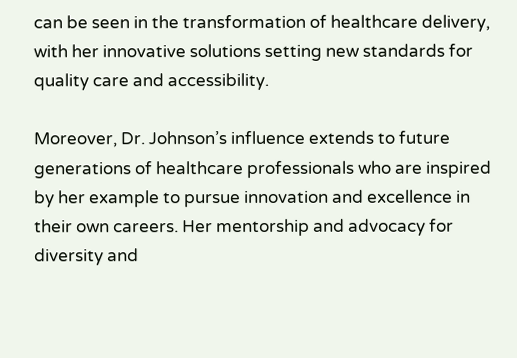can be seen in the transformation of healthcare delivery, with her innovative solutions setting new standards for quality care and accessibility.

Moreover, Dr. Johnson’s influence extends to future generations of healthcare professionals who are inspired by her example to pursue innovation and excellence in their own careers. Her mentorship and advocacy for diversity and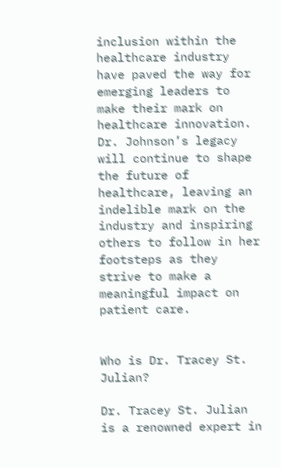inclusion within the healthcare industry have paved the way for emerging leaders to make their mark on healthcare innovation. Dr. Johnson’s legacy will continue to shape the future of healthcare, leaving an indelible mark on the industry and inspiring others to follow in her footsteps as they strive to make a meaningful impact on patient care.


Who is Dr. Tracey St. Julian?

Dr. Tracey St. Julian is a renowned expert in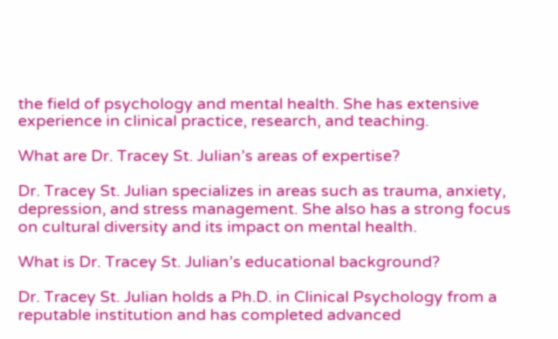the field of psychology and mental health. She has extensive experience in clinical practice, research, and teaching.

What are Dr. Tracey St. Julian’s areas of expertise?

Dr. Tracey St. Julian specializes in areas such as trauma, anxiety, depression, and stress management. She also has a strong focus on cultural diversity and its impact on mental health.

What is Dr. Tracey St. Julian’s educational background?

Dr. Tracey St. Julian holds a Ph.D. in Clinical Psychology from a reputable institution and has completed advanced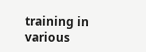training in various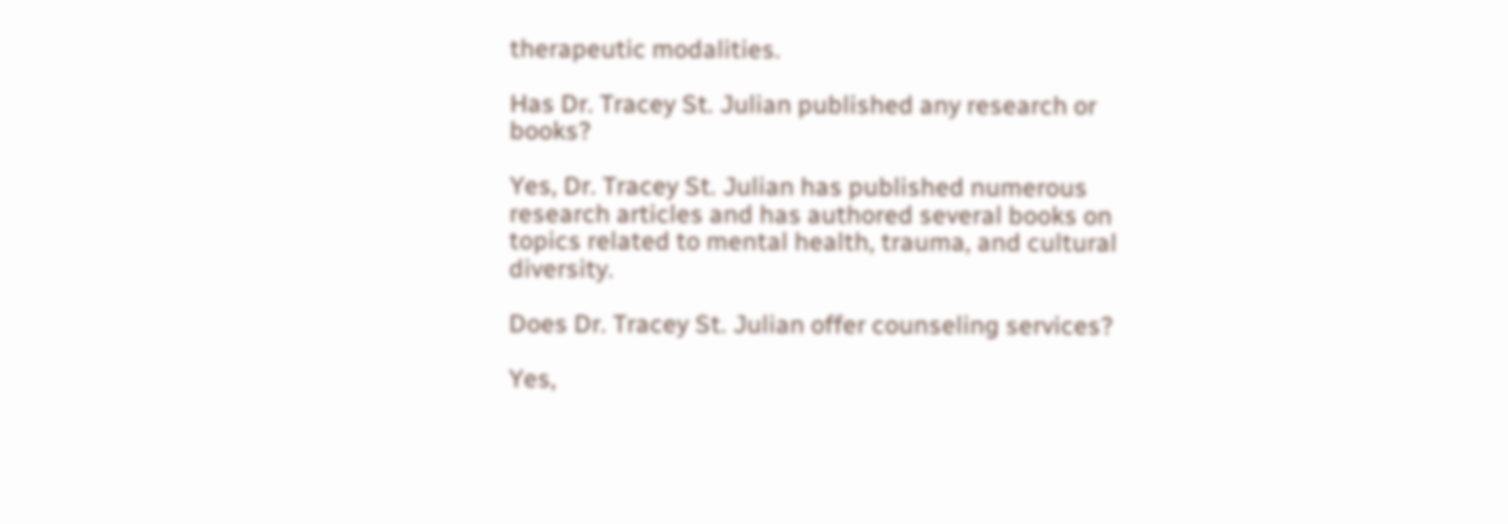therapeutic modalities.

Has Dr. Tracey St. Julian published any research or books?

Yes, Dr. Tracey St. Julian has published numerous research articles and has authored several books on topics related to mental health, trauma, and cultural diversity.

Does Dr. Tracey St. Julian offer counseling services?

Yes,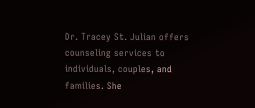Dr. Tracey St. Julian offers counseling services to individuals, couples, and families. She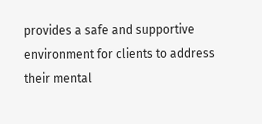provides a safe and supportive environment for clients to address their mental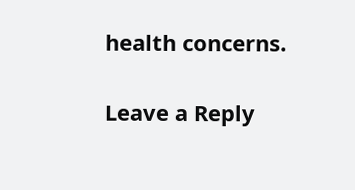health concerns.

Leave a Reply